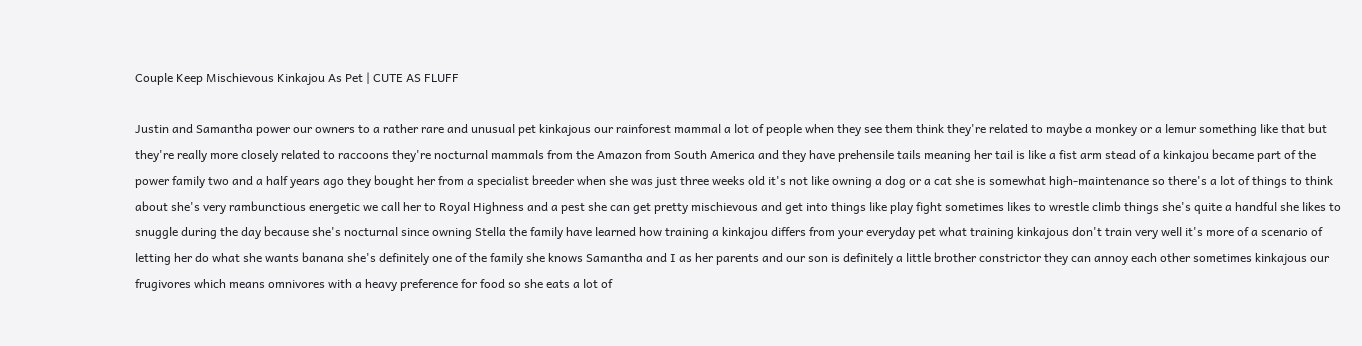Couple Keep Mischievous Kinkajou As Pet | CUTE AS FLUFF

Justin and Samantha power our owners to a rather rare and unusual pet kinkajous our rainforest mammal a lot of people when they see them think they're related to maybe a monkey or a lemur something like that but they're really more closely related to raccoons they're nocturnal mammals from the Amazon from South America and they have prehensile tails meaning her tail is like a fist arm stead of a kinkajou became part of the power family two and a half years ago they bought her from a specialist breeder when she was just three weeks old it's not like owning a dog or a cat she is somewhat high-maintenance so there's a lot of things to think about she's very rambunctious energetic we call her to Royal Highness and a pest she can get pretty mischievous and get into things like play fight sometimes likes to wrestle climb things she's quite a handful she likes to snuggle during the day because she's nocturnal since owning Stella the family have learned how training a kinkajou differs from your everyday pet what training kinkajous don't train very well it's more of a scenario of letting her do what she wants banana she's definitely one of the family she knows Samantha and I as her parents and our son is definitely a little brother constrictor they can annoy each other sometimes kinkajous our frugivores which means omnivores with a heavy preference for food so she eats a lot of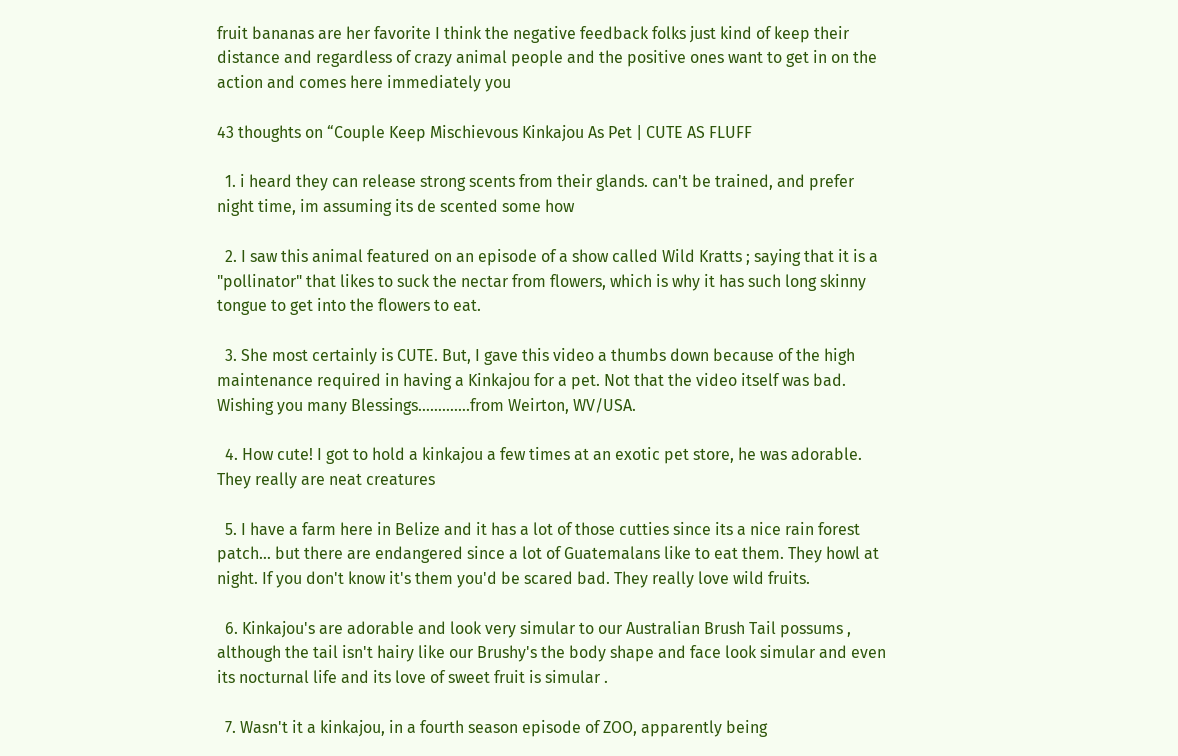fruit bananas are her favorite I think the negative feedback folks just kind of keep their distance and regardless of crazy animal people and the positive ones want to get in on the action and comes here immediately you

43 thoughts on “Couple Keep Mischievous Kinkajou As Pet | CUTE AS FLUFF

  1. i heard they can release strong scents from their glands. can't be trained, and prefer night time, im assuming its de scented some how

  2. I saw this animal featured on an episode of a show called Wild Kratts ; saying that it is a "pollinator" that likes to suck the nectar from flowers, which is why it has such long skinny tongue to get into the flowers to eat.

  3. She most certainly is CUTE. But, I gave this video a thumbs down because of the high maintenance required in having a Kinkajou for a pet. Not that the video itself was bad. Wishing you many Blessings………….from Weirton, WV/USA.

  4. How cute! I got to hold a kinkajou a few times at an exotic pet store, he was adorable. They really are neat creatures

  5. I have a farm here in Belize and it has a lot of those cutties since its a nice rain forest patch… but there are endangered since a lot of Guatemalans like to eat them. They howl at night. If you don't know it's them you'd be scared bad. They really love wild fruits.

  6. Kinkajou's are adorable and look very simular to our Australian Brush Tail possums , although the tail isn't hairy like our Brushy's the body shape and face look simular and even its nocturnal life and its love of sweet fruit is simular .

  7. Wasn't it a kinkajou, in a fourth season episode of ZOO, apparently being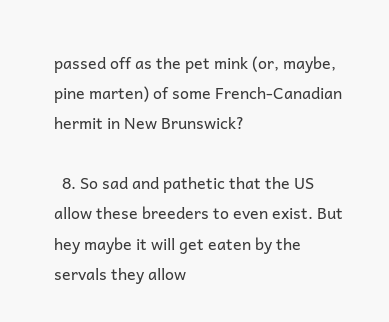passed off as the pet mink (or, maybe, pine marten) of some French-Canadian hermit in New Brunswick?

  8. So sad and pathetic that the US allow these breeders to even exist. But hey maybe it will get eaten by the servals they allow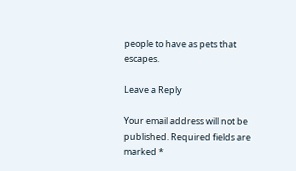people to have as pets that escapes.

Leave a Reply

Your email address will not be published. Required fields are marked *